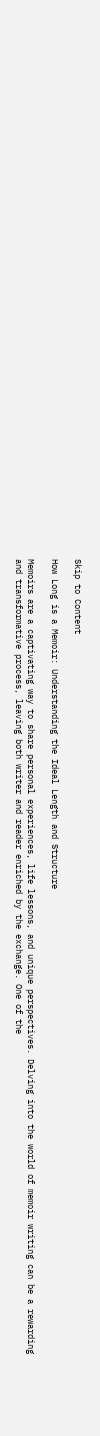Skip to Content

How Long is a Memoir: Understanding the Ideal Length and Structure

Memoirs are a captivating way to share personal experiences, life lessons, and unique perspectives. Delving into the world of memoir writing can be a rewarding and transformative process, leaving both writer and reader enriched by the exchange. One of the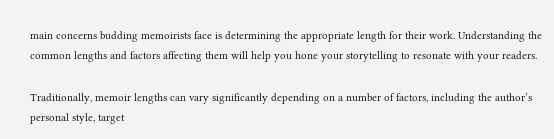main concerns budding memoirists face is determining the appropriate length for their work. Understanding the common lengths and factors affecting them will help you hone your storytelling to resonate with your readers.

Traditionally, memoir lengths can vary significantly depending on a number of factors, including the author’s personal style, target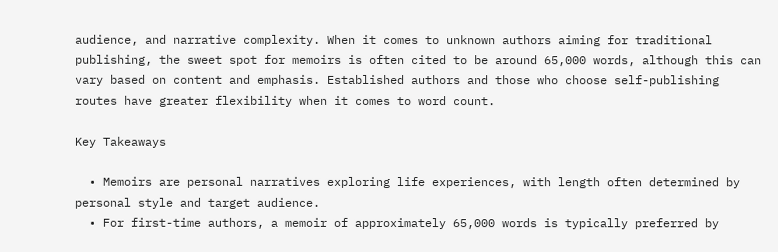audience, and narrative complexity. When it comes to unknown authors aiming for traditional publishing, the sweet spot for memoirs is often cited to be around 65,000 words, although this can vary based on content and emphasis. Established authors and those who choose self-publishing routes have greater flexibility when it comes to word count.

Key Takeaways

  • Memoirs are personal narratives exploring life experiences, with length often determined by personal style and target audience.
  • For first-time authors, a memoir of approximately 65,000 words is typically preferred by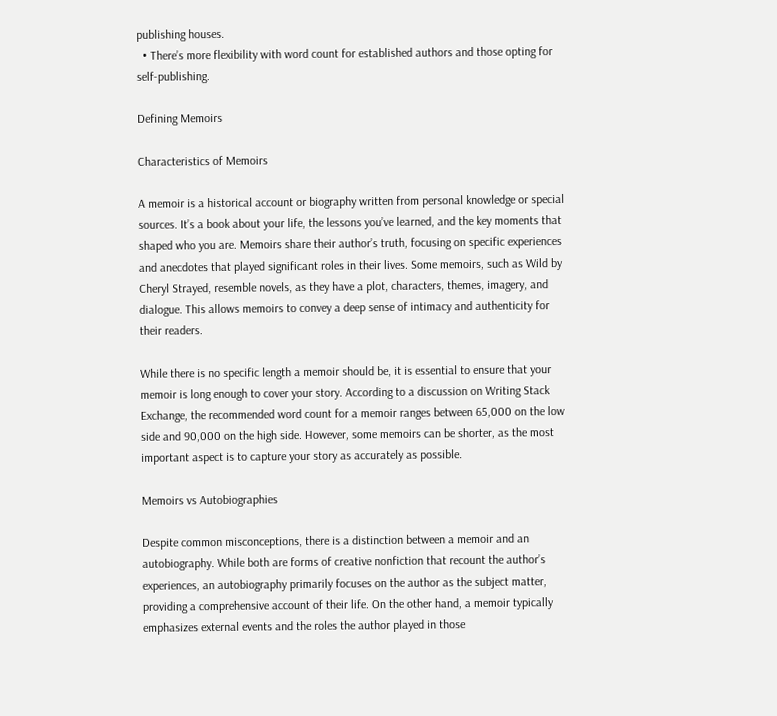publishing houses.
  • There’s more flexibility with word count for established authors and those opting for self-publishing.

Defining Memoirs

Characteristics of Memoirs

A memoir is a historical account or biography written from personal knowledge or special sources. It’s a book about your life, the lessons you’ve learned, and the key moments that shaped who you are. Memoirs share their author’s truth, focusing on specific experiences and anecdotes that played significant roles in their lives. Some memoirs, such as Wild by Cheryl Strayed, resemble novels, as they have a plot, characters, themes, imagery, and dialogue. This allows memoirs to convey a deep sense of intimacy and authenticity for their readers.

While there is no specific length a memoir should be, it is essential to ensure that your memoir is long enough to cover your story. According to a discussion on Writing Stack Exchange, the recommended word count for a memoir ranges between 65,000 on the low side and 90,000 on the high side. However, some memoirs can be shorter, as the most important aspect is to capture your story as accurately as possible.

Memoirs vs Autobiographies

Despite common misconceptions, there is a distinction between a memoir and an autobiography. While both are forms of creative nonfiction that recount the author’s experiences, an autobiography primarily focuses on the author as the subject matter, providing a comprehensive account of their life. On the other hand, a memoir typically emphasizes external events and the roles the author played in those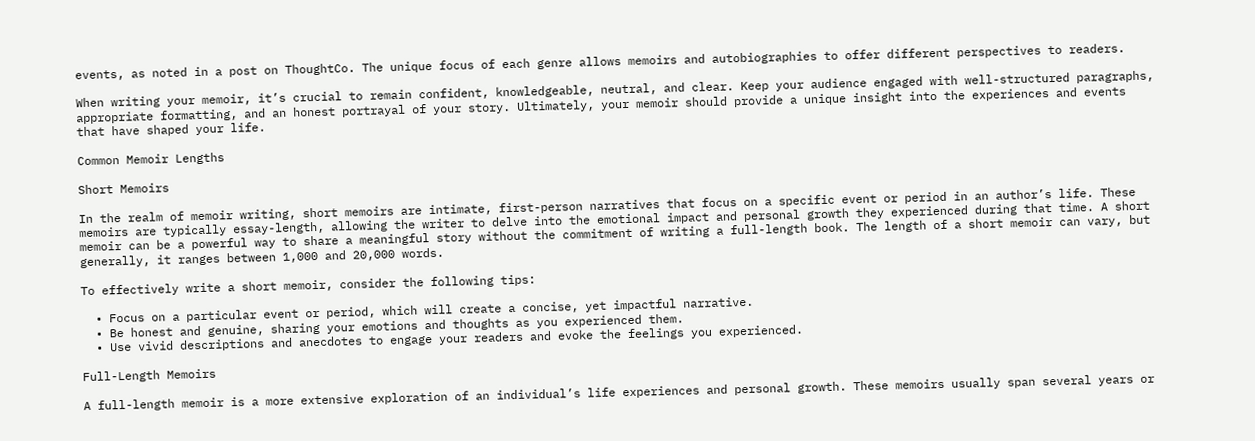events, as noted in a post on ThoughtCo. The unique focus of each genre allows memoirs and autobiographies to offer different perspectives to readers.

When writing your memoir, it’s crucial to remain confident, knowledgeable, neutral, and clear. Keep your audience engaged with well-structured paragraphs, appropriate formatting, and an honest portrayal of your story. Ultimately, your memoir should provide a unique insight into the experiences and events that have shaped your life.

Common Memoir Lengths

Short Memoirs

In the realm of memoir writing, short memoirs are intimate, first-person narratives that focus on a specific event or period in an author’s life. These memoirs are typically essay-length, allowing the writer to delve into the emotional impact and personal growth they experienced during that time. A short memoir can be a powerful way to share a meaningful story without the commitment of writing a full-length book. The length of a short memoir can vary, but generally, it ranges between 1,000 and 20,000 words.

To effectively write a short memoir, consider the following tips:

  • Focus on a particular event or period, which will create a concise, yet impactful narrative.
  • Be honest and genuine, sharing your emotions and thoughts as you experienced them.
  • Use vivid descriptions and anecdotes to engage your readers and evoke the feelings you experienced.

Full-Length Memoirs

A full-length memoir is a more extensive exploration of an individual’s life experiences and personal growth. These memoirs usually span several years or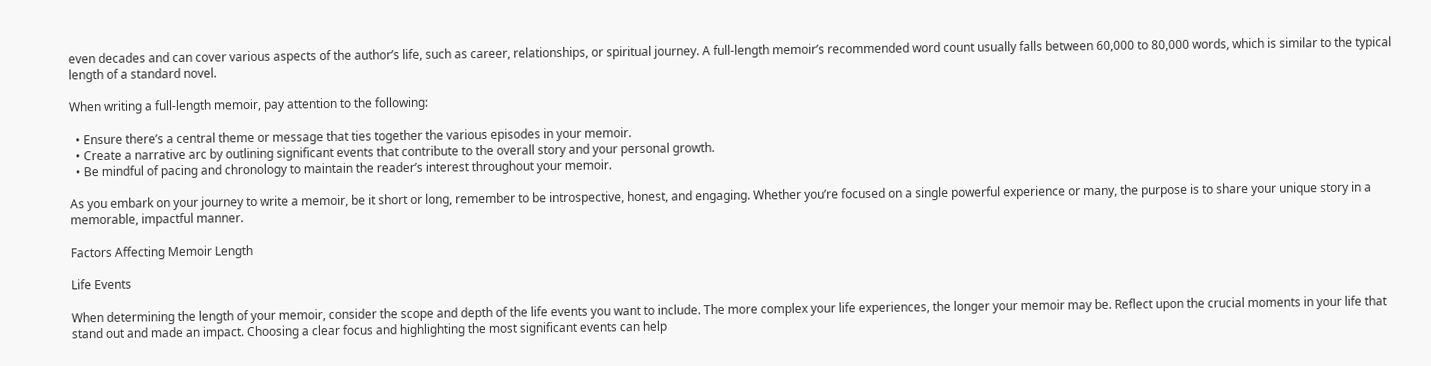even decades and can cover various aspects of the author’s life, such as career, relationships, or spiritual journey. A full-length memoir’s recommended word count usually falls between 60,000 to 80,000 words, which is similar to the typical length of a standard novel.

When writing a full-length memoir, pay attention to the following:

  • Ensure there’s a central theme or message that ties together the various episodes in your memoir.
  • Create a narrative arc by outlining significant events that contribute to the overall story and your personal growth.
  • Be mindful of pacing and chronology to maintain the reader’s interest throughout your memoir.

As you embark on your journey to write a memoir, be it short or long, remember to be introspective, honest, and engaging. Whether you’re focused on a single powerful experience or many, the purpose is to share your unique story in a memorable, impactful manner.

Factors Affecting Memoir Length

Life Events

When determining the length of your memoir, consider the scope and depth of the life events you want to include. The more complex your life experiences, the longer your memoir may be. Reflect upon the crucial moments in your life that stand out and made an impact. Choosing a clear focus and highlighting the most significant events can help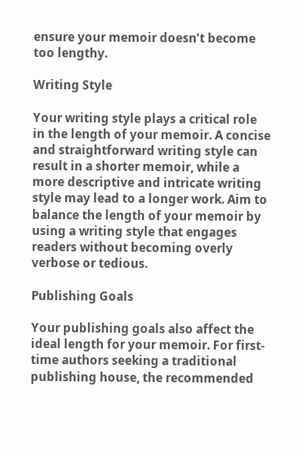ensure your memoir doesn’t become too lengthy.

Writing Style

Your writing style plays a critical role in the length of your memoir. A concise and straightforward writing style can result in a shorter memoir, while a more descriptive and intricate writing style may lead to a longer work. Aim to balance the length of your memoir by using a writing style that engages readers without becoming overly verbose or tedious.

Publishing Goals

Your publishing goals also affect the ideal length for your memoir. For first-time authors seeking a traditional publishing house, the recommended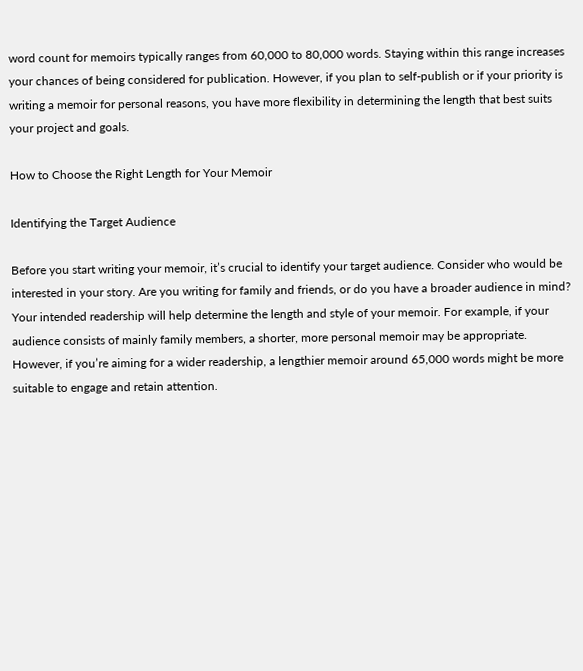word count for memoirs typically ranges from 60,000 to 80,000 words. Staying within this range increases your chances of being considered for publication. However, if you plan to self-publish or if your priority is writing a memoir for personal reasons, you have more flexibility in determining the length that best suits your project and goals.

How to Choose the Right Length for Your Memoir

Identifying the Target Audience

Before you start writing your memoir, it’s crucial to identify your target audience. Consider who would be interested in your story. Are you writing for family and friends, or do you have a broader audience in mind? Your intended readership will help determine the length and style of your memoir. For example, if your audience consists of mainly family members, a shorter, more personal memoir may be appropriate. However, if you’re aiming for a wider readership, a lengthier memoir around 65,000 words might be more suitable to engage and retain attention.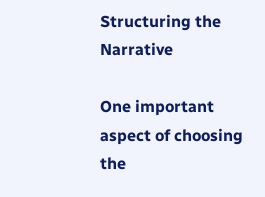Structuring the Narrative

One important aspect of choosing the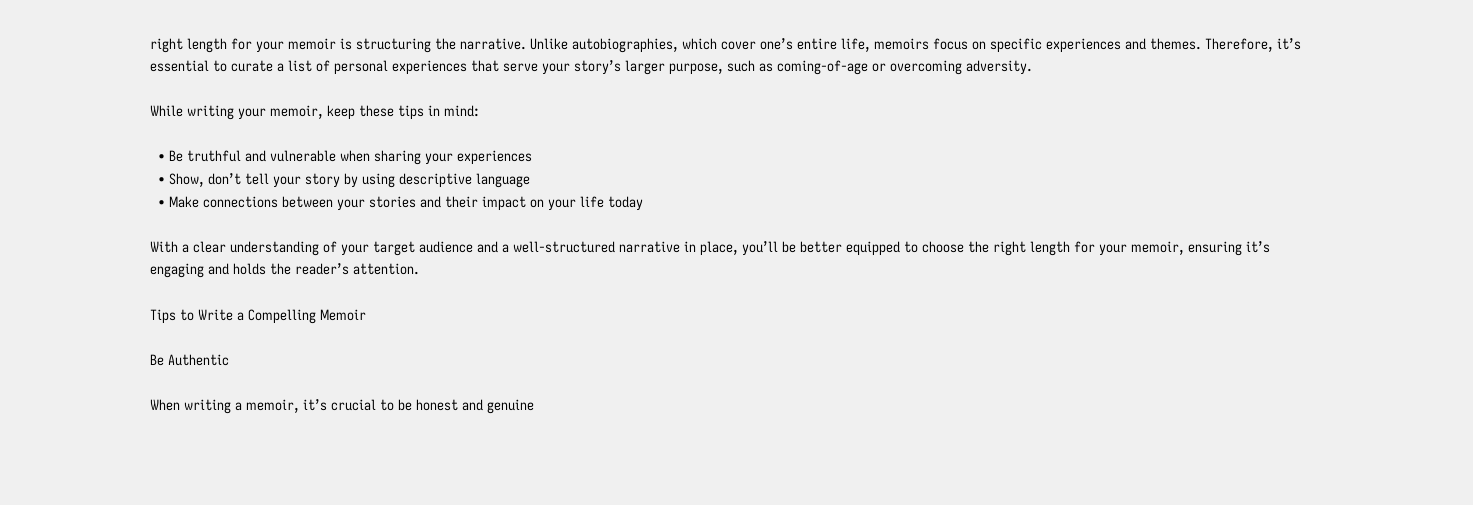right length for your memoir is structuring the narrative. Unlike autobiographies, which cover one’s entire life, memoirs focus on specific experiences and themes. Therefore, it’s essential to curate a list of personal experiences that serve your story’s larger purpose, such as coming-of-age or overcoming adversity.

While writing your memoir, keep these tips in mind:

  • Be truthful and vulnerable when sharing your experiences
  • Show, don’t tell your story by using descriptive language
  • Make connections between your stories and their impact on your life today

With a clear understanding of your target audience and a well-structured narrative in place, you’ll be better equipped to choose the right length for your memoir, ensuring it’s engaging and holds the reader’s attention.

Tips to Write a Compelling Memoir

Be Authentic

When writing a memoir, it’s crucial to be honest and genuine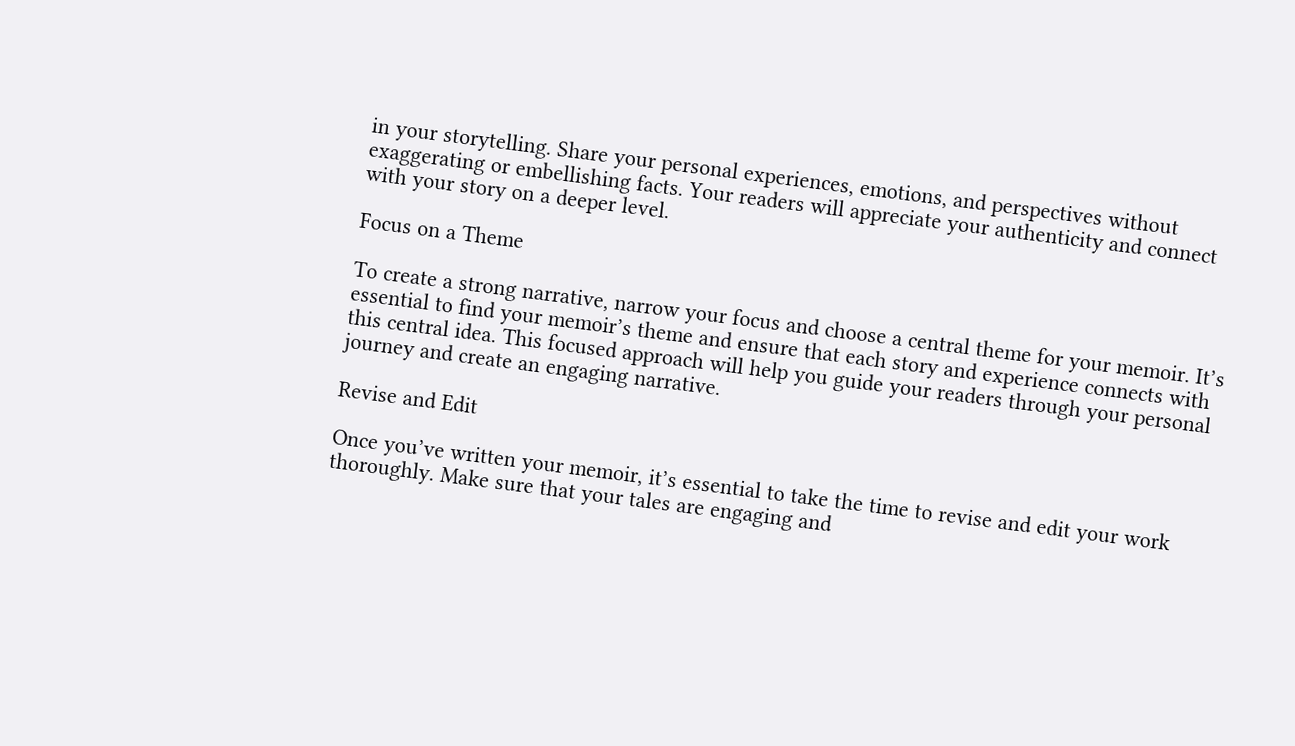in your storytelling. Share your personal experiences, emotions, and perspectives without exaggerating or embellishing facts. Your readers will appreciate your authenticity and connect with your story on a deeper level.

Focus on a Theme

To create a strong narrative, narrow your focus and choose a central theme for your memoir. It’s essential to find your memoir’s theme and ensure that each story and experience connects with this central idea. This focused approach will help you guide your readers through your personal journey and create an engaging narrative.

Revise and Edit

Once you’ve written your memoir, it’s essential to take the time to revise and edit your work thoroughly. Make sure that your tales are engaging and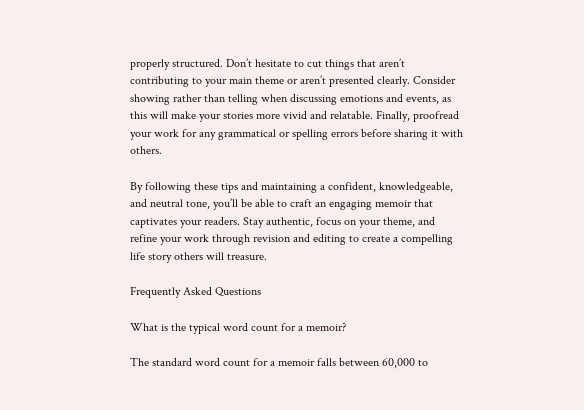properly structured. Don’t hesitate to cut things that aren’t contributing to your main theme or aren’t presented clearly. Consider showing rather than telling when discussing emotions and events, as this will make your stories more vivid and relatable. Finally, proofread your work for any grammatical or spelling errors before sharing it with others.

By following these tips and maintaining a confident, knowledgeable, and neutral tone, you’ll be able to craft an engaging memoir that captivates your readers. Stay authentic, focus on your theme, and refine your work through revision and editing to create a compelling life story others will treasure.

Frequently Asked Questions

What is the typical word count for a memoir?

The standard word count for a memoir falls between 60,000 to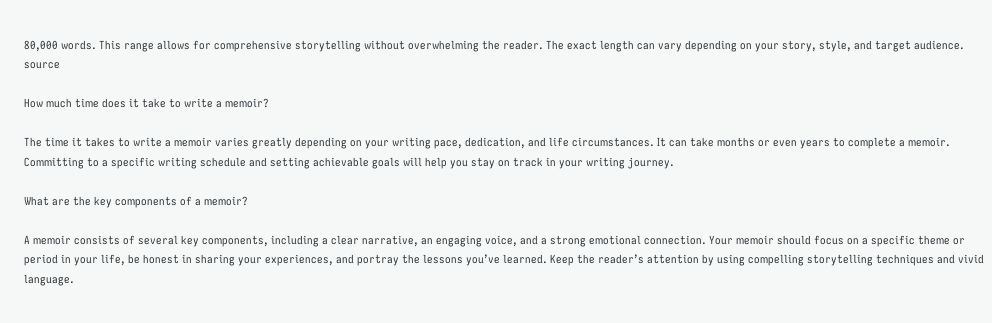80,000 words. This range allows for comprehensive storytelling without overwhelming the reader. The exact length can vary depending on your story, style, and target audience. source

How much time does it take to write a memoir?

The time it takes to write a memoir varies greatly depending on your writing pace, dedication, and life circumstances. It can take months or even years to complete a memoir. Committing to a specific writing schedule and setting achievable goals will help you stay on track in your writing journey.

What are the key components of a memoir?

A memoir consists of several key components, including a clear narrative, an engaging voice, and a strong emotional connection. Your memoir should focus on a specific theme or period in your life, be honest in sharing your experiences, and portray the lessons you’ve learned. Keep the reader’s attention by using compelling storytelling techniques and vivid language.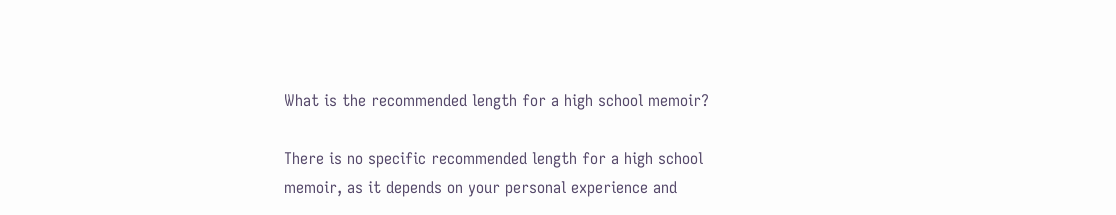What is the recommended length for a high school memoir?

There is no specific recommended length for a high school memoir, as it depends on your personal experience and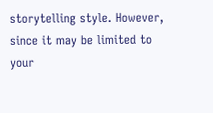storytelling style. However, since it may be limited to your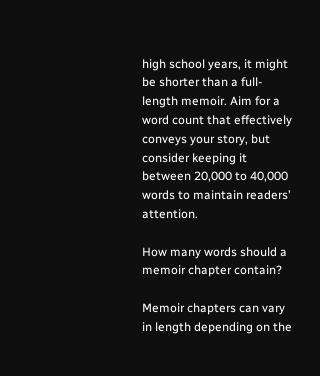high school years, it might be shorter than a full-length memoir. Aim for a word count that effectively conveys your story, but consider keeping it between 20,000 to 40,000 words to maintain readers’ attention.

How many words should a memoir chapter contain?

Memoir chapters can vary in length depending on the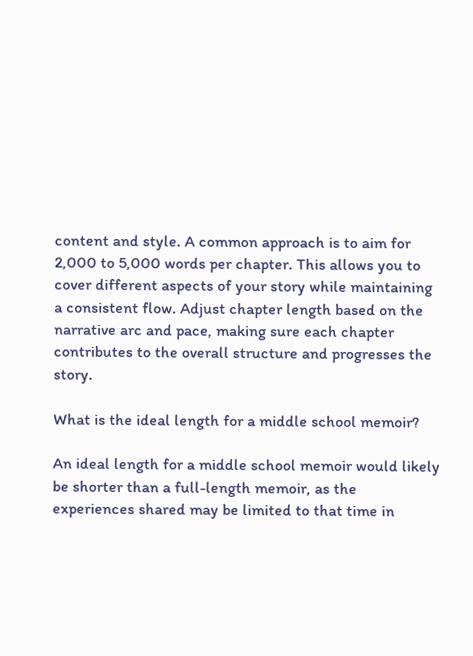content and style. A common approach is to aim for 2,000 to 5,000 words per chapter. This allows you to cover different aspects of your story while maintaining a consistent flow. Adjust chapter length based on the narrative arc and pace, making sure each chapter contributes to the overall structure and progresses the story.

What is the ideal length for a middle school memoir?

An ideal length for a middle school memoir would likely be shorter than a full-length memoir, as the experiences shared may be limited to that time in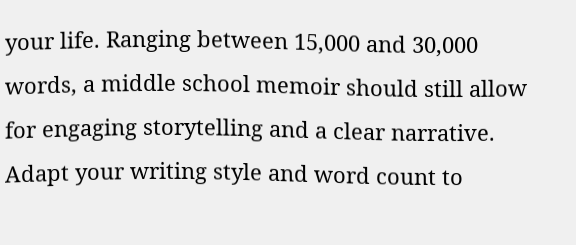your life. Ranging between 15,000 and 30,000 words, a middle school memoir should still allow for engaging storytelling and a clear narrative. Adapt your writing style and word count to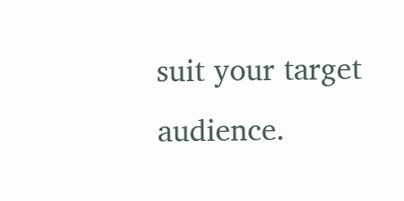suit your target audience.